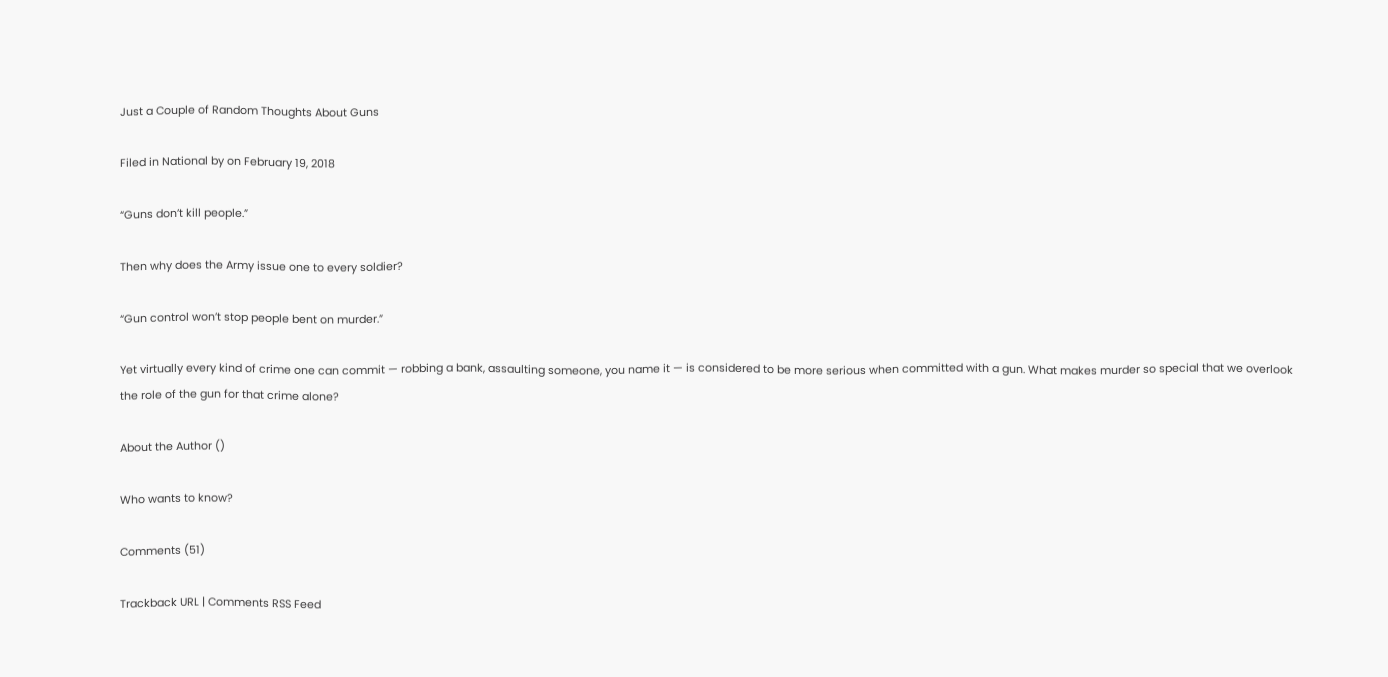Just a Couple of Random Thoughts About Guns

Filed in National by on February 19, 2018

“Guns don’t kill people.”

Then why does the Army issue one to every soldier?

“Gun control won’t stop people bent on murder.”

Yet virtually every kind of crime one can commit — robbing a bank, assaulting someone, you name it — is considered to be more serious when committed with a gun. What makes murder so special that we overlook the role of the gun for that crime alone?

About the Author ()

Who wants to know?

Comments (51)

Trackback URL | Comments RSS Feed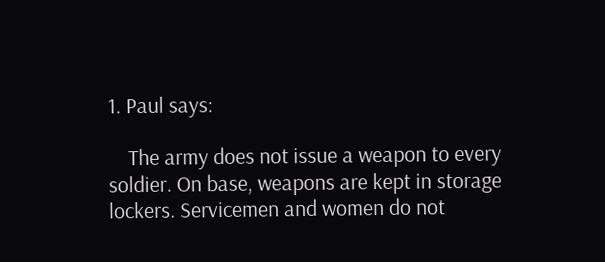1. Paul says:

    The army does not issue a weapon to every soldier. On base, weapons are kept in storage lockers. Servicemen and women do not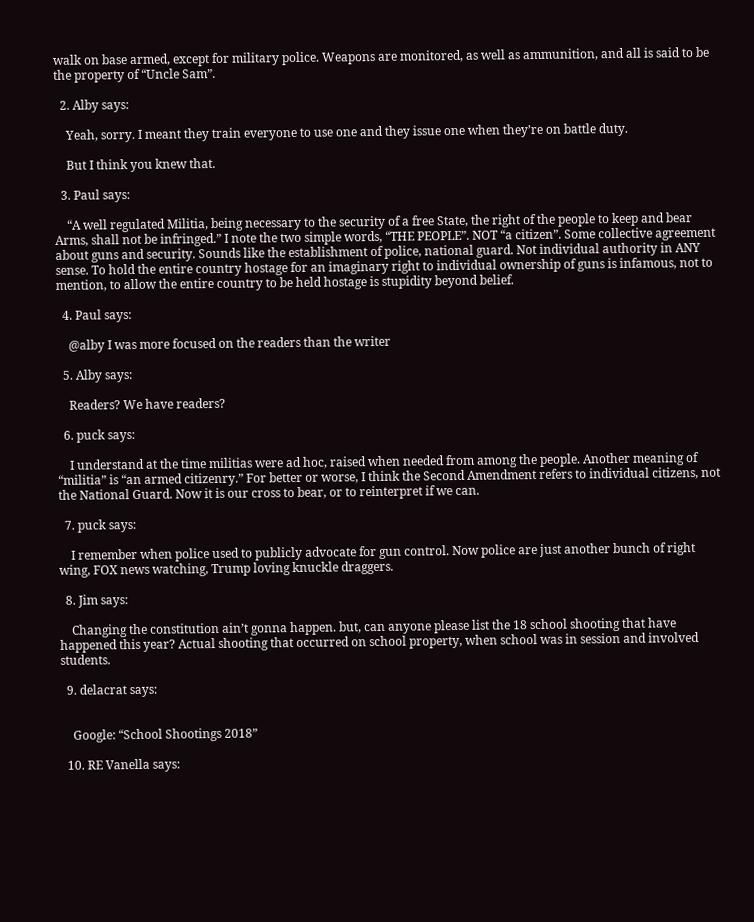walk on base armed, except for military police. Weapons are monitored, as well as ammunition, and all is said to be the property of “Uncle Sam”.

  2. Alby says:

    Yeah, sorry. I meant they train everyone to use one and they issue one when they’re on battle duty.

    But I think you knew that.

  3. Paul says:

    “A well regulated Militia, being necessary to the security of a free State, the right of the people to keep and bear Arms, shall not be infringed.” I note the two simple words, “THE PEOPLE”. NOT “a citizen”. Some collective agreement about guns and security. Sounds like the establishment of police, national guard. Not individual authority in ANY sense. To hold the entire country hostage for an imaginary right to individual ownership of guns is infamous, not to mention, to allow the entire country to be held hostage is stupidity beyond belief.

  4. Paul says:

    @alby I was more focused on the readers than the writer

  5. Alby says:

    Readers? We have readers?

  6. puck says:

    I understand at the time militias were ad hoc, raised when needed from among the people. Another meaning of “militia” is “an armed citizenry.” For better or worse, I think the Second Amendment refers to individual citizens, not the National Guard. Now it is our cross to bear, or to reinterpret if we can.

  7. puck says:

    I remember when police used to publicly advocate for gun control. Now police are just another bunch of right wing, FOX news watching, Trump loving knuckle draggers.

  8. Jim says:

    Changing the constitution ain’t gonna happen. but, can anyone please list the 18 school shooting that have happened this year? Actual shooting that occurred on school property, when school was in session and involved students.

  9. delacrat says:


    Google: “School Shootings 2018”

  10. RE Vanella says: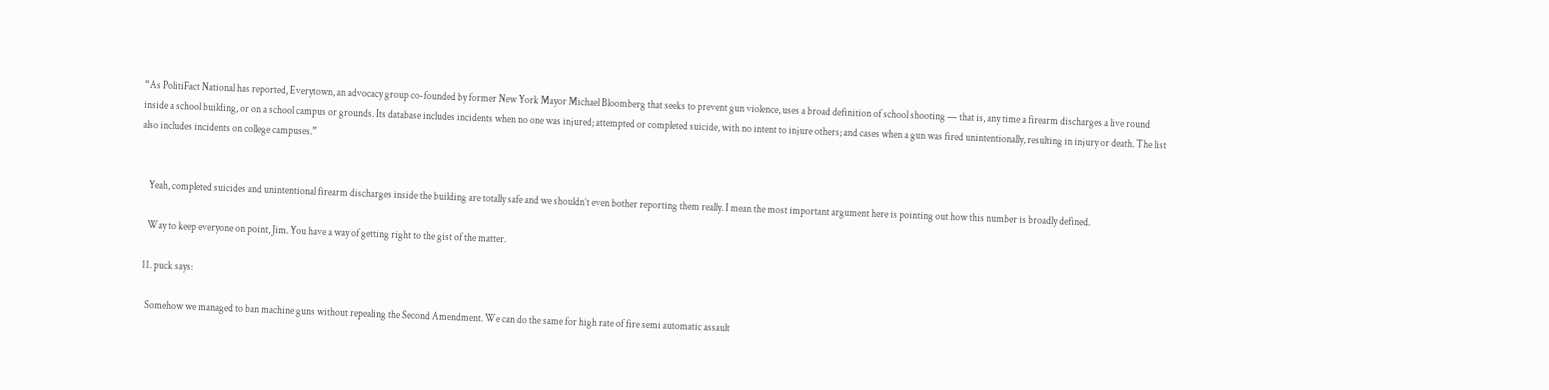“As PolitiFact National has reported, Everytown, an advocacy group co-founded by former New York Mayor Michael Bloomberg that seeks to prevent gun violence, uses a broad definition of school shooting — that is, any time a firearm discharges a live round inside a school building, or on a school campus or grounds. Its database includes incidents when no one was injured; attempted or completed suicide, with no intent to injure others; and cases when a gun was fired unintentionally, resulting in injury or death. The list also includes incidents on college campuses.”


    Yeah, completed suicides and unintentional firearm discharges inside the building are totally safe and we shouldn’t even bother reporting them really. I mean the most important argument here is pointing out how this number is broadly defined.

    Way to keep everyone on point, Jim. You have a way of getting right to the gist of the matter.

  11. puck says:

    Somehow we managed to ban machine guns without repealing the Second Amendment. We can do the same for high rate of fire semi automatic assault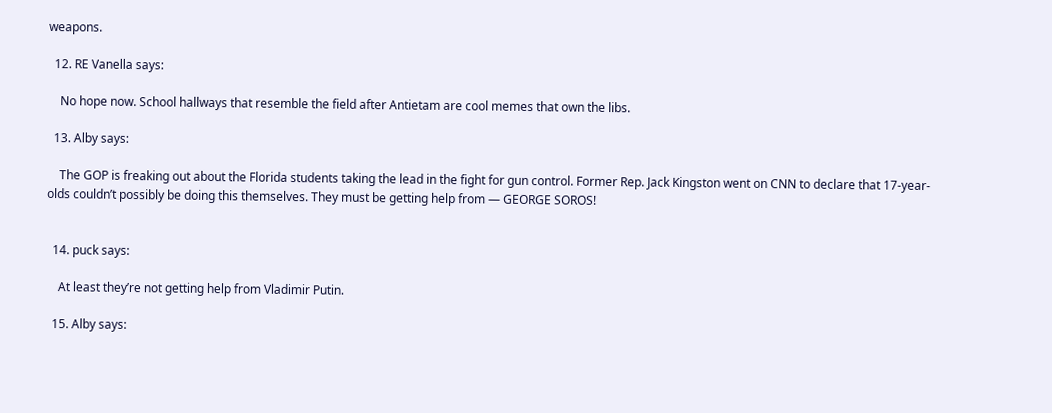weapons.

  12. RE Vanella says:

    No hope now. School hallways that resemble the field after Antietam are cool memes that own the libs.

  13. Alby says:

    The GOP is freaking out about the Florida students taking the lead in the fight for gun control. Former Rep. Jack Kingston went on CNN to declare that 17-year-olds couldn’t possibly be doing this themselves. They must be getting help from — GEORGE SOROS!


  14. puck says:

    At least they’re not getting help from Vladimir Putin.

  15. Alby says: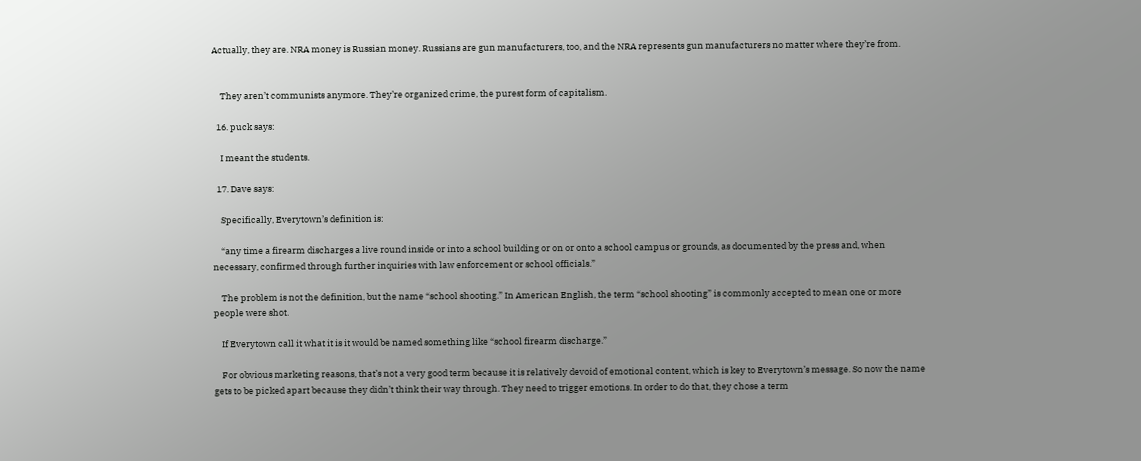Actually, they are. NRA money is Russian money. Russians are gun manufacturers, too, and the NRA represents gun manufacturers no matter where they’re from.


    They aren’t communists anymore. They’re organized crime, the purest form of capitalism.

  16. puck says:

    I meant the students.

  17. Dave says:

    Specifically, Everytown’s definition is:

    “any time a firearm discharges a live round inside or into a school building or on or onto a school campus or grounds, as documented by the press and, when necessary, confirmed through further inquiries with law enforcement or school officials.”

    The problem is not the definition, but the name “school shooting.” In American English, the term “school shooting” is commonly accepted to mean one or more people were shot.

    If Everytown call it what it is it would be named something like “school firearm discharge.”

    For obvious marketing reasons, that’s not a very good term because it is relatively devoid of emotional content, which is key to Everytown’s message. So now the name gets to be picked apart because they didn’t think their way through. They need to trigger emotions. In order to do that, they chose a term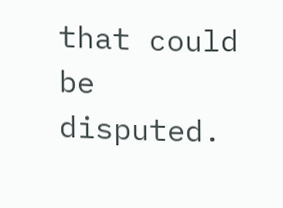that could be disputed.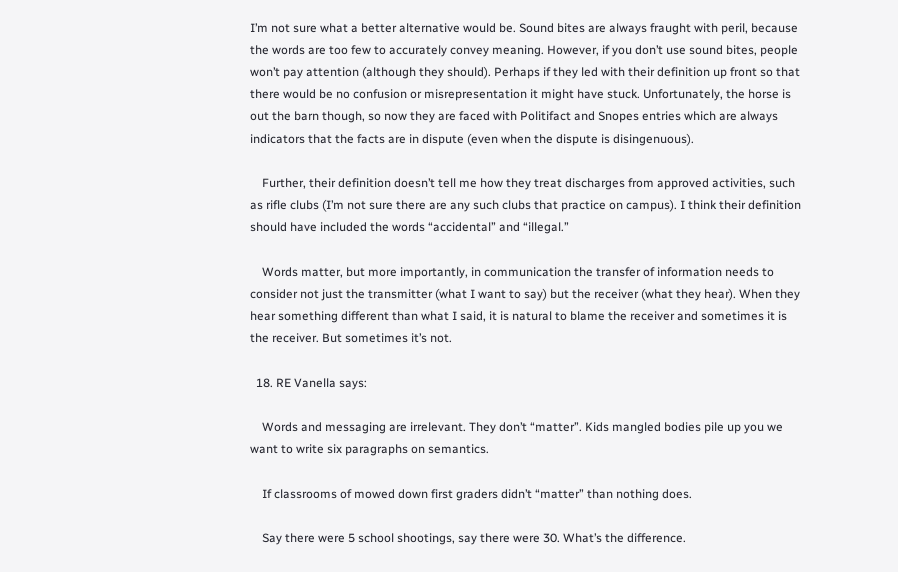I’m not sure what a better alternative would be. Sound bites are always fraught with peril, because the words are too few to accurately convey meaning. However, if you don’t use sound bites, people won’t pay attention (although they should). Perhaps if they led with their definition up front so that there would be no confusion or misrepresentation it might have stuck. Unfortunately, the horse is out the barn though, so now they are faced with Politifact and Snopes entries which are always indicators that the facts are in dispute (even when the dispute is disingenuous).

    Further, their definition doesn’t tell me how they treat discharges from approved activities, such as rifle clubs (I’m not sure there are any such clubs that practice on campus). I think their definition should have included the words “accidental” and “illegal.”

    Words matter, but more importantly, in communication the transfer of information needs to consider not just the transmitter (what I want to say) but the receiver (what they hear). When they hear something different than what I said, it is natural to blame the receiver and sometimes it is the receiver. But sometimes it’s not.

  18. RE Vanella says:

    Words and messaging are irrelevant. They don’t “matter”. Kids mangled bodies pile up you we want to write six paragraphs on semantics.

    If classrooms of mowed down first graders didn’t “matter” than nothing does.

    Say there were 5 school shootings, say there were 30. What’s the difference.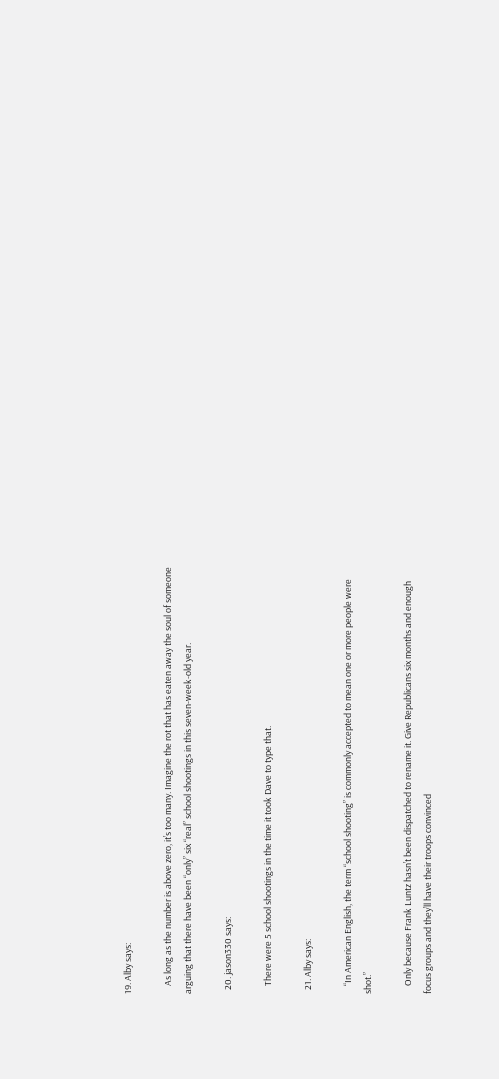19. Alby says:

    As long as the number is above zero, it’s too many. Imagine the rot that has eaten away the soul of someone arguing that there have been “only” six “real” school shootings in this seven-week-old year.

  20. jason330 says:

    There were 5 school shootings in the time it took Dave to type that.

  21. Alby says:

    “In American English, the term “school shooting” is commonly accepted to mean one or more people were shot.”

    Only because Frank Luntz hasn’t been dispatched to rename it. Give Republicans six months and enough focus groups and they’ll have their troops convinced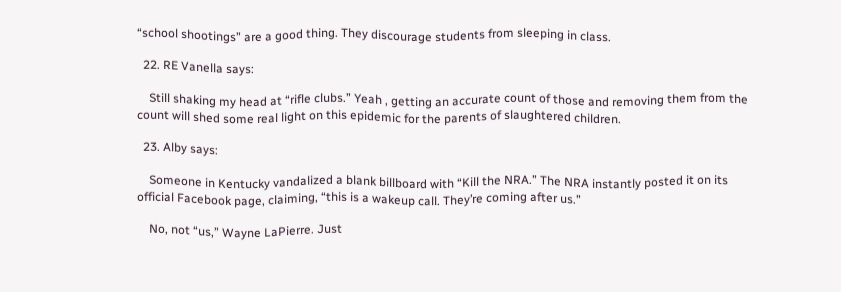“school shootings” are a good thing. They discourage students from sleeping in class.

  22. RE Vanella says:

    Still shaking my head at “rifle clubs.” Yeah , getting an accurate count of those and removing them from the count will shed some real light on this epidemic for the parents of slaughtered children.

  23. Alby says:

    Someone in Kentucky vandalized a blank billboard with “Kill the NRA.” The NRA instantly posted it on its official Facebook page, claiming, “this is a wakeup call. They’re coming after us.”

    No, not “us,” Wayne LaPierre. Just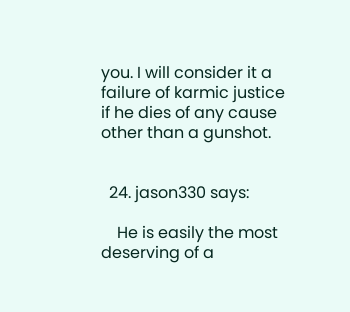you. I will consider it a failure of karmic justice if he dies of any cause other than a gunshot.


  24. jason330 says:

    He is easily the most deserving of a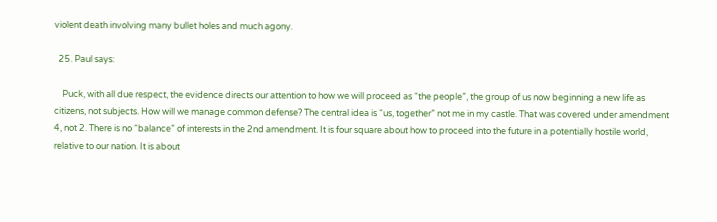violent death involving many bullet holes and much agony.

  25. Paul says:

    Puck, with all due respect, the evidence directs our attention to how we will proceed as “the people”, the group of us now beginning a new life as citizens, not subjects. How will we manage common defense? The central idea is “us, together” not me in my castle. That was covered under amendment 4, not 2. There is no “balance” of interests in the 2nd amendment. It is four square about how to proceed into the future in a potentially hostile world, relative to our nation. It is about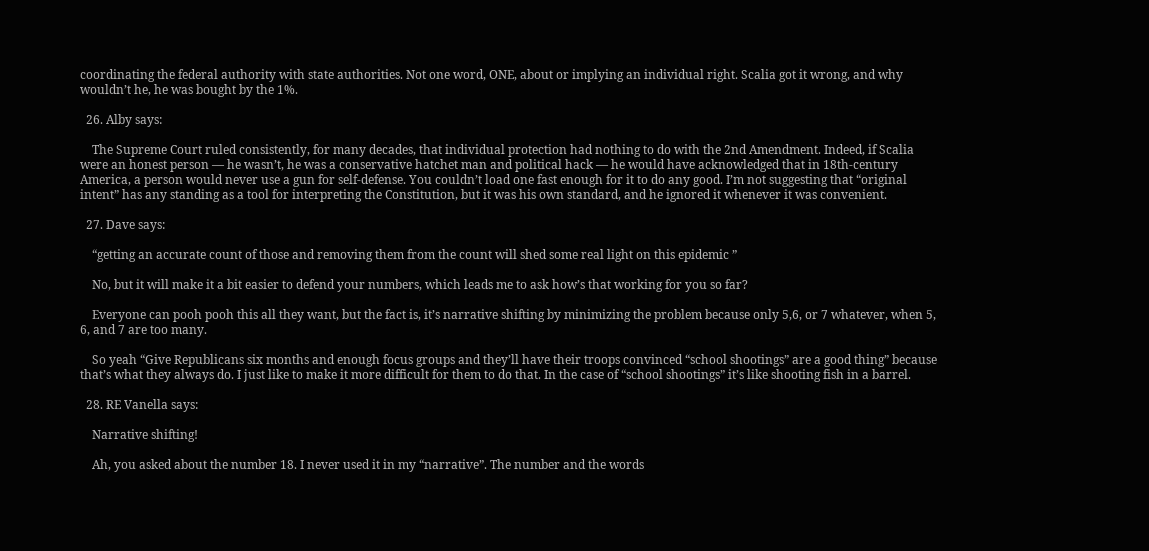coordinating the federal authority with state authorities. Not one word, ONE, about or implying an individual right. Scalia got it wrong, and why wouldn’t he, he was bought by the 1%.

  26. Alby says:

    The Supreme Court ruled consistently, for many decades, that individual protection had nothing to do with the 2nd Amendment. Indeed, if Scalia were an honest person — he wasn’t, he was a conservative hatchet man and political hack — he would have acknowledged that in 18th-century America, a person would never use a gun for self-defense. You couldn’t load one fast enough for it to do any good. I’m not suggesting that “original intent” has any standing as a tool for interpreting the Constitution, but it was his own standard, and he ignored it whenever it was convenient.

  27. Dave says:

    “getting an accurate count of those and removing them from the count will shed some real light on this epidemic ”

    No, but it will make it a bit easier to defend your numbers, which leads me to ask how’s that working for you so far?

    Everyone can pooh pooh this all they want, but the fact is, it’s narrative shifting by minimizing the problem because only 5,6, or 7 whatever, when 5, 6, and 7 are too many.

    So yeah “Give Republicans six months and enough focus groups and they’ll have their troops convinced “school shootings” are a good thing” because that’s what they always do. I just like to make it more difficult for them to do that. In the case of “school shootings” it’s like shooting fish in a barrel.

  28. RE Vanella says:

    Narrative shifting!

    Ah, you asked about the number 18. I never used it in my “narrative”. The number and the words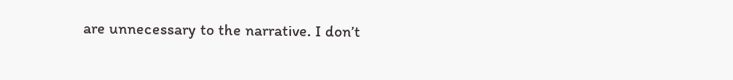are unnecessary to the narrative. I don’t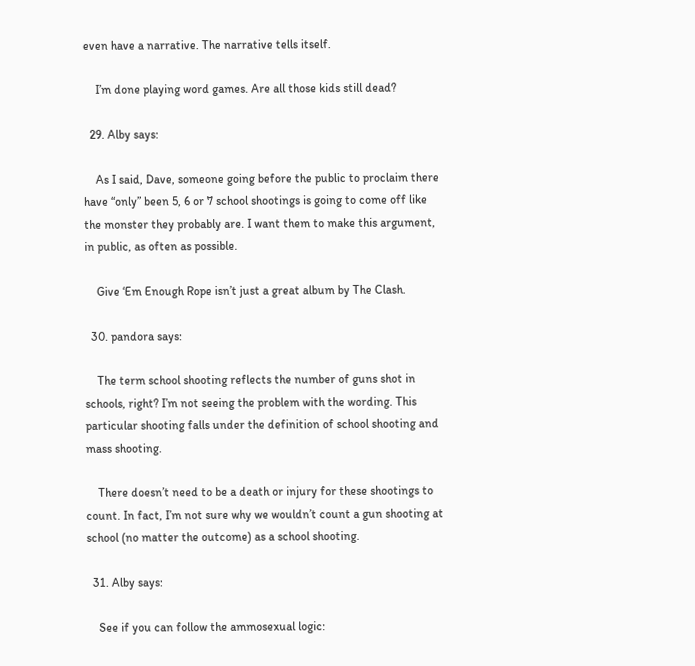even have a narrative. The narrative tells itself.

    I’m done playing word games. Are all those kids still dead?

  29. Alby says:

    As I said, Dave, someone going before the public to proclaim there have “only” been 5, 6 or 7 school shootings is going to come off like the monster they probably are. I want them to make this argument, in public, as often as possible.

    Give ‘Em Enough Rope isn’t just a great album by The Clash.

  30. pandora says:

    The term school shooting reflects the number of guns shot in schools, right? I’m not seeing the problem with the wording. This particular shooting falls under the definition of school shooting and mass shooting.

    There doesn’t need to be a death or injury for these shootings to count. In fact, I’m not sure why we wouldn’t count a gun shooting at school (no matter the outcome) as a school shooting.

  31. Alby says:

    See if you can follow the ammosexual logic: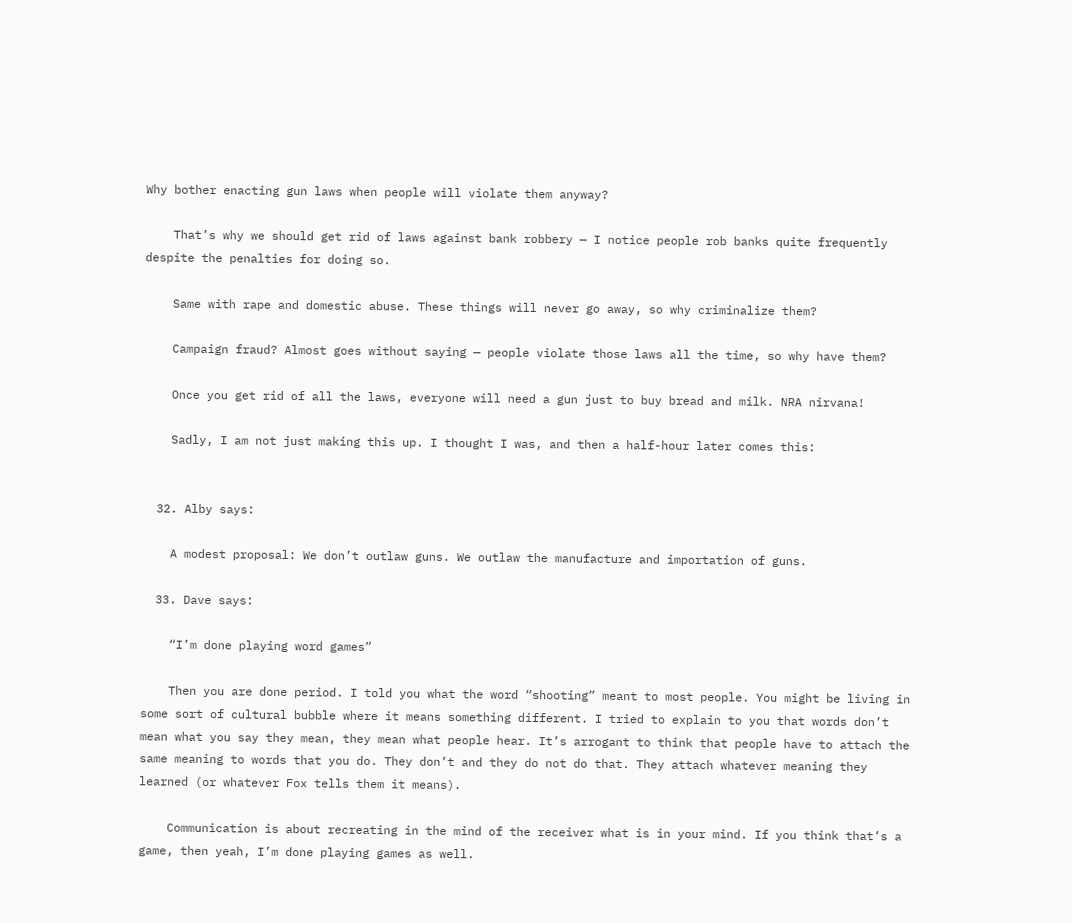Why bother enacting gun laws when people will violate them anyway?

    That’s why we should get rid of laws against bank robbery — I notice people rob banks quite frequently despite the penalties for doing so.

    Same with rape and domestic abuse. These things will never go away, so why criminalize them?

    Campaign fraud? Almost goes without saying — people violate those laws all the time, so why have them?

    Once you get rid of all the laws, everyone will need a gun just to buy bread and milk. NRA nirvana!

    Sadly, I am not just making this up. I thought I was, and then a half-hour later comes this:


  32. Alby says:

    A modest proposal: We don’t outlaw guns. We outlaw the manufacture and importation of guns.

  33. Dave says:

    “I’m done playing word games”

    Then you are done period. I told you what the word “shooting” meant to most people. You might be living in some sort of cultural bubble where it means something different. I tried to explain to you that words don’t mean what you say they mean, they mean what people hear. It’s arrogant to think that people have to attach the same meaning to words that you do. They don’t and they do not do that. They attach whatever meaning they learned (or whatever Fox tells them it means).

    Communication is about recreating in the mind of the receiver what is in your mind. If you think that’s a game, then yeah, I’m done playing games as well.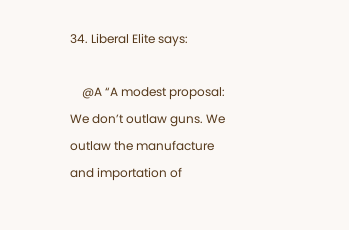34. Liberal Elite says:

    @A “A modest proposal: We don’t outlaw guns. We outlaw the manufacture and importation of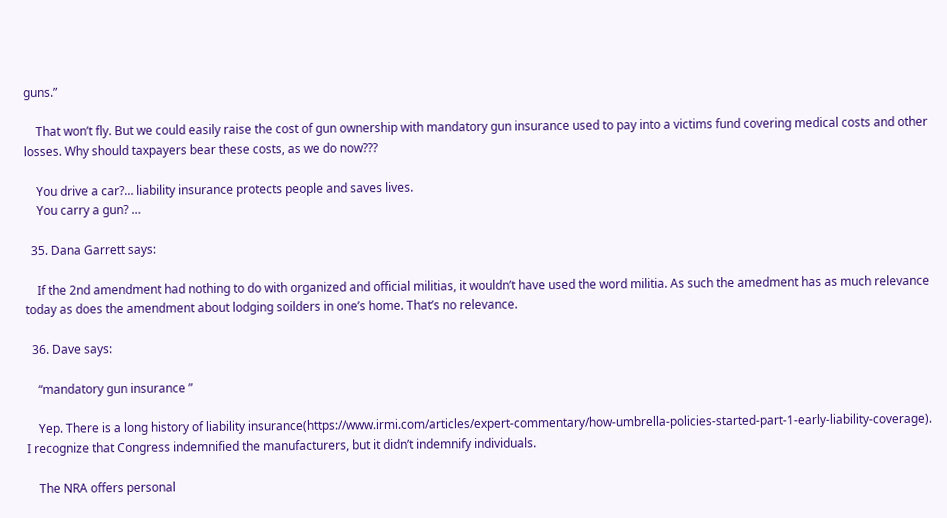guns.”

    That won’t fly. But we could easily raise the cost of gun ownership with mandatory gun insurance used to pay into a victims fund covering medical costs and other losses. Why should taxpayers bear these costs, as we do now???

    You drive a car?… liability insurance protects people and saves lives.
    You carry a gun? …

  35. Dana Garrett says:

    If the 2nd amendment had nothing to do with organized and official militias, it wouldn’t have used the word militia. As such the amedment has as much relevance today as does the amendment about lodging soilders in one’s home. That’s no relevance.

  36. Dave says:

    “mandatory gun insurance ”

    Yep. There is a long history of liability insurance(https://www.irmi.com/articles/expert-commentary/how-umbrella-policies-started-part-1-early-liability-coverage). I recognize that Congress indemnified the manufacturers, but it didn’t indemnify individuals.

    The NRA offers personal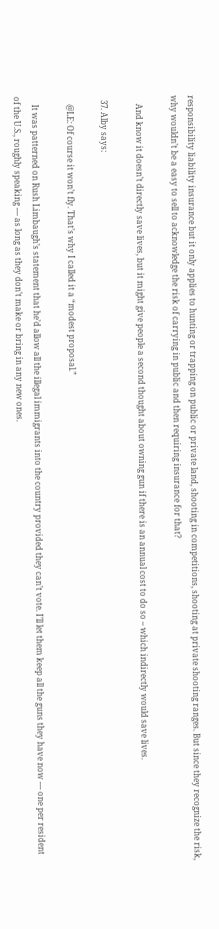responsibility liability insurance but it only applies to hunting or trapping on public or private land, shooting in competitions, shooting at private shooting ranges. But since they recognize the risk, why wouldn’t be a easy to sell to acknowledge the risk of carrying in public and then requiring insurance for that?

    And know it doesn’t directly save lives, but it might give people a second thought about owning gun if there is an annual cost to do so – which indirectly would save lives.

  37. Alby says:

    @LE: Of course it won’t fly. That’s why I called it a “modest proposal.”

    It was patterned on Rush Limbaugh’s statement that he’d allow all the illegal immigrants into the country provided they can’t vote. I’ll let them keep all the guns they have now — one per resident of the U.S., roughly speaking — as long as they don’t make or bring in any new ones.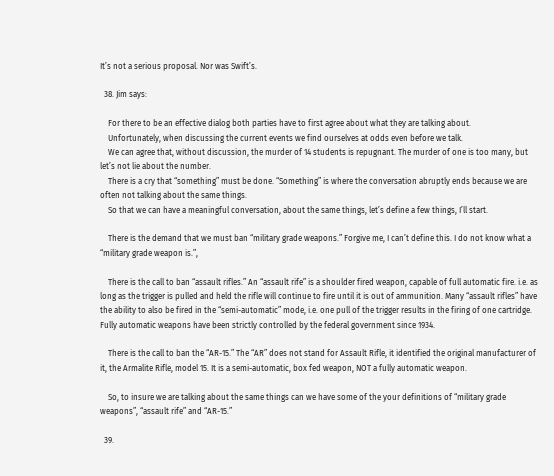It’s not a serious proposal. Nor was Swift’s.

  38. Jim says:

    For there to be an effective dialog both parties have to first agree about what they are talking about.
    Unfortunately, when discussing the current events we find ourselves at odds even before we talk.
    We can agree that, without discussion, the murder of 14 students is repugnant. The murder of one is too many, but let’s not lie about the number.
    There is a cry that “something” must be done. “Something” is where the conversation abruptly ends because we are often not talking about the same things.
    So that we can have a meaningful conversation, about the same things, let’s define a few things, I’ll start.

    There is the demand that we must ban “military grade weapons.” Forgive me, I can’t define this. I do not know what a “military grade weapon is.”,

    There is the call to ban “assault rifles.” An “assault rife” is a shoulder fired weapon, capable of full automatic fire. i.e. as long as the trigger is pulled and held the rifle will continue to fire until it is out of ammunition. Many “assault rifles” have the ability to also be fired in the “semi-automatic” mode, i.e. one pull of the trigger results in the firing of one cartridge. Fully automatic weapons have been strictly controlled by the federal government since 1934.

    There is the call to ban the “AR-15.” The “AR” does not stand for Assault Rifle, it identified the original manufacturer of it, the Armalite Rifle, model 15. It is a semi-automatic, box fed weapon, NOT a fully automatic weapon.

    So, to insure we are talking about the same things can we have some of the your definitions of “military grade weapons”, “assault rife” and “AR-15.”

  39.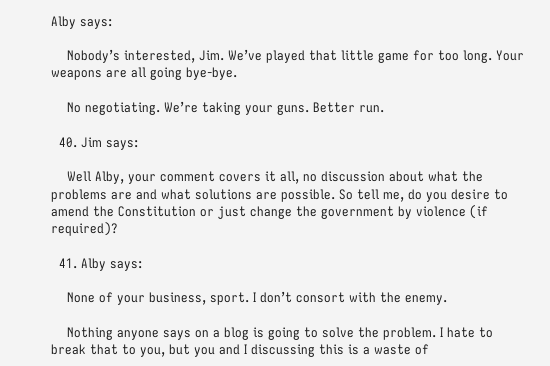Alby says:

    Nobody’s interested, Jim. We’ve played that little game for too long. Your weapons are all going bye-bye.

    No negotiating. We’re taking your guns. Better run.

  40. Jim says:

    Well Alby, your comment covers it all, no discussion about what the problems are and what solutions are possible. So tell me, do you desire to amend the Constitution or just change the government by violence (if required)?

  41. Alby says:

    None of your business, sport. I don’t consort with the enemy.

    Nothing anyone says on a blog is going to solve the problem. I hate to break that to you, but you and I discussing this is a waste of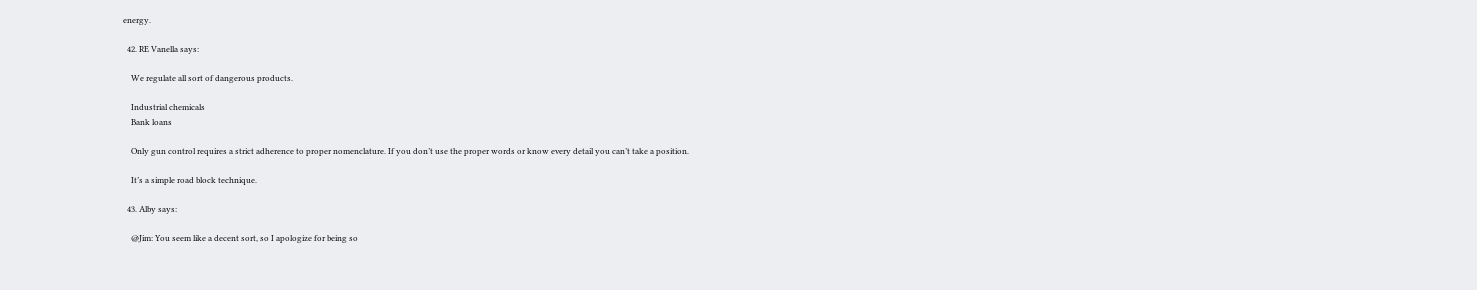energy.

  42. RE Vanella says:

    We regulate all sort of dangerous products.

    Industrial chemicals
    Bank loans

    Only gun control requires a strict adherence to proper nomenclature. If you don’t use the proper words or know every detail you can’t take a position.

    It’s a simple road block technique.

  43. Alby says:

    @Jim: You seem like a decent sort, so I apologize for being so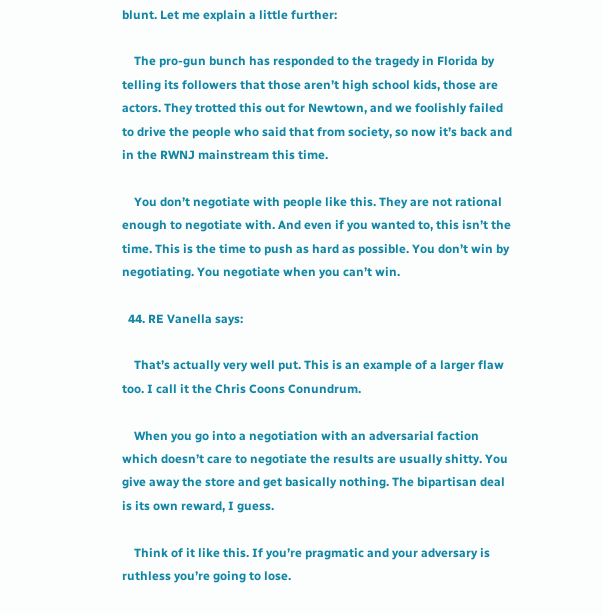blunt. Let me explain a little further:

    The pro-gun bunch has responded to the tragedy in Florida by telling its followers that those aren’t high school kids, those are actors. They trotted this out for Newtown, and we foolishly failed to drive the people who said that from society, so now it’s back and in the RWNJ mainstream this time.

    You don’t negotiate with people like this. They are not rational enough to negotiate with. And even if you wanted to, this isn’t the time. This is the time to push as hard as possible. You don’t win by negotiating. You negotiate when you can’t win.

  44. RE Vanella says:

    That’s actually very well put. This is an example of a larger flaw too. I call it the Chris Coons Conundrum.

    When you go into a negotiation with an adversarial faction which doesn’t care to negotiate the results are usually shitty. You give away the store and get basically nothing. The bipartisan deal is its own reward, I guess.

    Think of it like this. If you’re pragmatic and your adversary is ruthless you’re going to lose.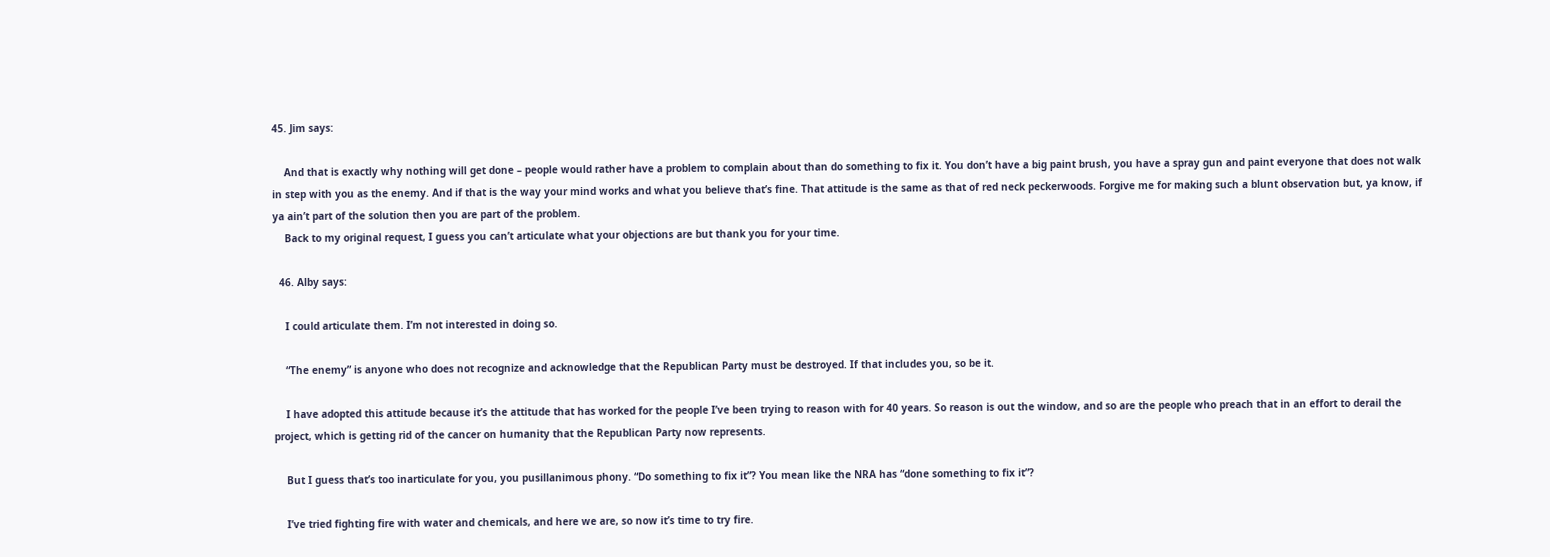45. Jim says:

    And that is exactly why nothing will get done – people would rather have a problem to complain about than do something to fix it. You don’t have a big paint brush, you have a spray gun and paint everyone that does not walk in step with you as the enemy. And if that is the way your mind works and what you believe that’s fine. That attitude is the same as that of red neck peckerwoods. Forgive me for making such a blunt observation but, ya know, if ya ain’t part of the solution then you are part of the problem.
    Back to my original request, I guess you can’t articulate what your objections are but thank you for your time.

  46. Alby says:

    I could articulate them. I’m not interested in doing so.

    “The enemy” is anyone who does not recognize and acknowledge that the Republican Party must be destroyed. If that includes you, so be it.

    I have adopted this attitude because it’s the attitude that has worked for the people I’ve been trying to reason with for 40 years. So reason is out the window, and so are the people who preach that in an effort to derail the project, which is getting rid of the cancer on humanity that the Republican Party now represents.

    But I guess that’s too inarticulate for you, you pusillanimous phony. “Do something to fix it”? You mean like the NRA has “done something to fix it”?

    I’ve tried fighting fire with water and chemicals, and here we are, so now it’s time to try fire.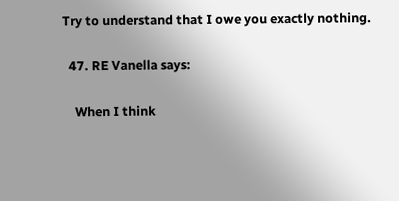Try to understand that I owe you exactly nothing.

  47. RE Vanella says:

    When I think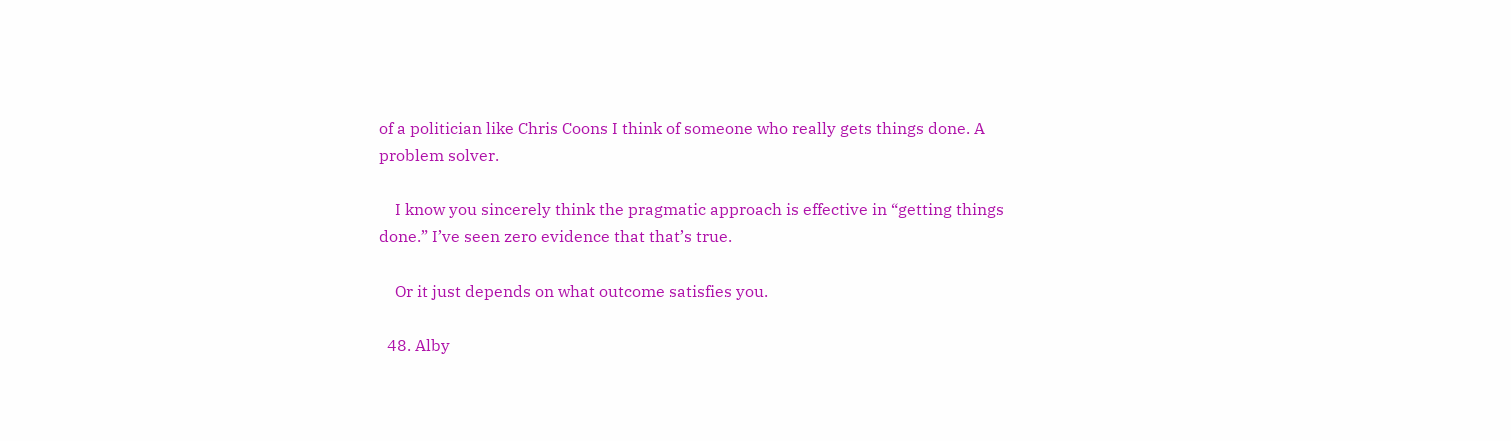of a politician like Chris Coons I think of someone who really gets things done. A problem solver.

    I know you sincerely think the pragmatic approach is effective in “getting things done.” I’ve seen zero evidence that that’s true.

    Or it just depends on what outcome satisfies you.

  48. Alby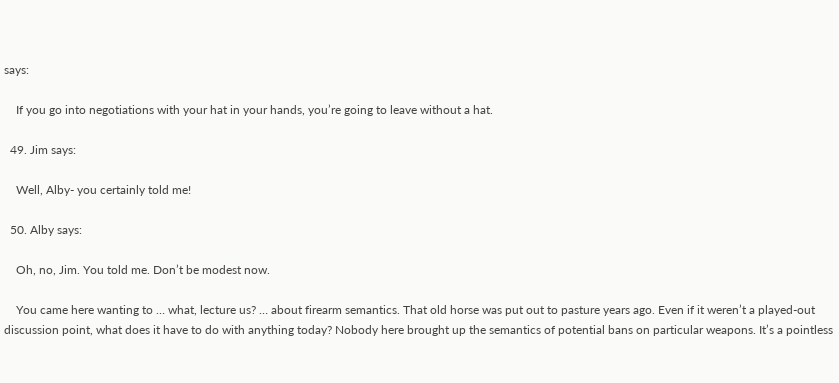says:

    If you go into negotiations with your hat in your hands, you’re going to leave without a hat.

  49. Jim says:

    Well, Alby- you certainly told me!

  50. Alby says:

    Oh, no, Jim. You told me. Don’t be modest now.

    You came here wanting to … what, lecture us? … about firearm semantics. That old horse was put out to pasture years ago. Even if it weren’t a played-out discussion point, what does it have to do with anything today? Nobody here brought up the semantics of potential bans on particular weapons. It’s a pointless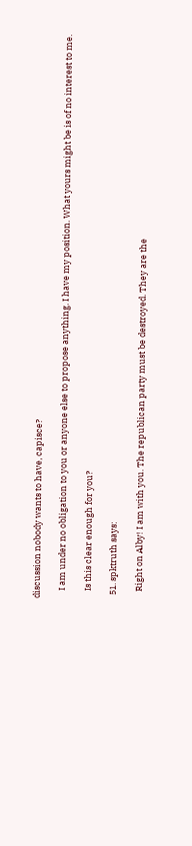discussion nobody wants to have, capisce?

    I am under no obligation to you or anyone else to propose anything. I have my position. What yours might be is of no interest to me.

    Is this clear enough for you?

  51. spktruth says:

    Right on Alby! I am with you. The republican party must be destroyed. They are the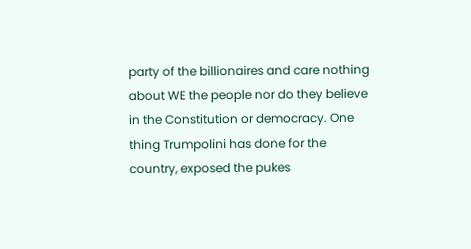party of the billionaires and care nothing about WE the people nor do they believe in the Constitution or democracy. One thing Trumpolini has done for the country, exposed the pukes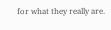for what they really are.